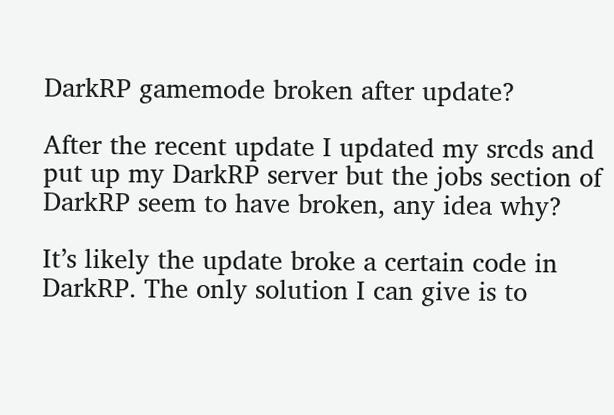DarkRP gamemode broken after update?

After the recent update I updated my srcds and put up my DarkRP server but the jobs section of DarkRP seem to have broken, any idea why?

It’s likely the update broke a certain code in DarkRP. The only solution I can give is to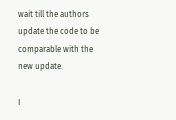wait till the authors update the code to be comparable with the new update.

I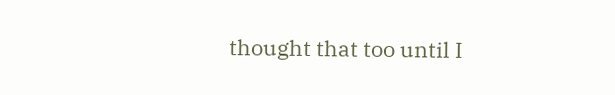thought that too until I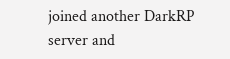joined another DarkRP server and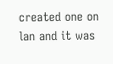created one on lan and it was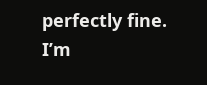perfectly fine. I’m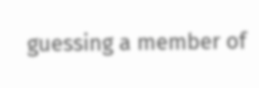guessing a member of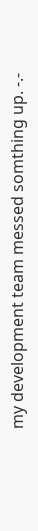my development team messed somthing up. -.-